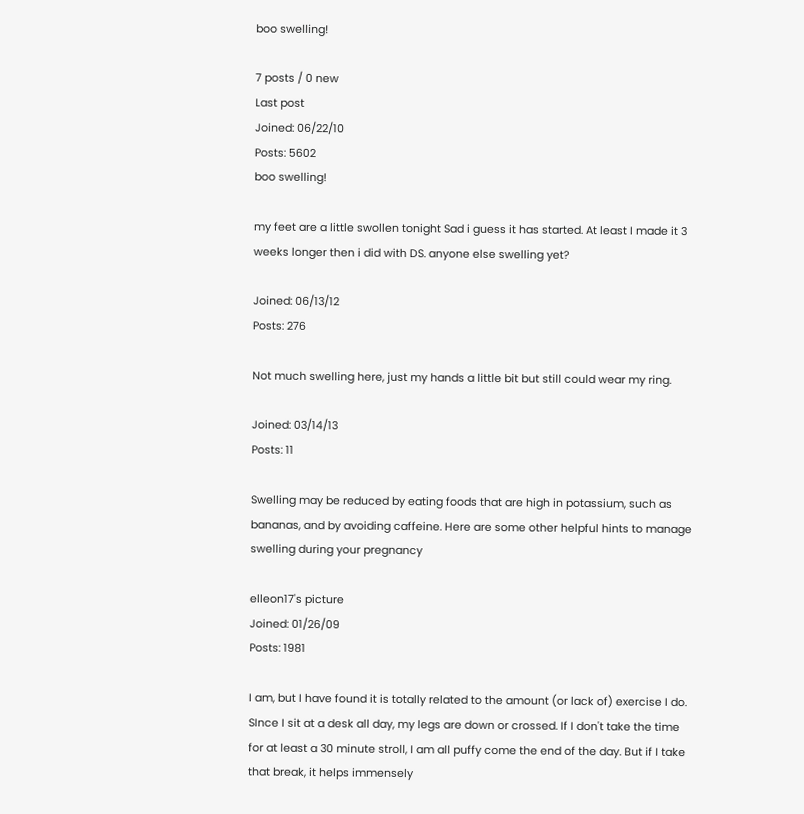boo swelling!

7 posts / 0 new
Last post
Joined: 06/22/10
Posts: 5602
boo swelling!

my feet are a little swollen tonight Sad i guess it has started. At least I made it 3 weeks longer then i did with DS. anyone else swelling yet?

Joined: 06/13/12
Posts: 276

Not much swelling here, just my hands a little bit but still could wear my ring.

Joined: 03/14/13
Posts: 11

Swelling may be reduced by eating foods that are high in potassium, such as bananas, and by avoiding caffeine. Here are some other helpful hints to manage swelling during your pregnancy

elleon17's picture
Joined: 01/26/09
Posts: 1981

I am, but I have found it is totally related to the amount (or lack of) exercise I do. SInce I sit at a desk all day, my legs are down or crossed. If I don't take the time for at least a 30 minute stroll, I am all puffy come the end of the day. But if I take that break, it helps immensely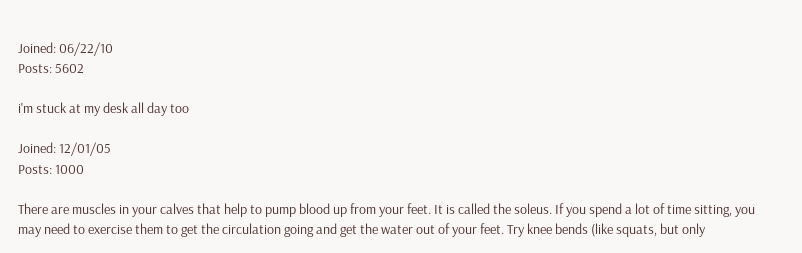Joined: 06/22/10
Posts: 5602

i'm stuck at my desk all day too

Joined: 12/01/05
Posts: 1000

There are muscles in your calves that help to pump blood up from your feet. It is called the soleus. If you spend a lot of time sitting, you may need to exercise them to get the circulation going and get the water out of your feet. Try knee bends (like squats, but only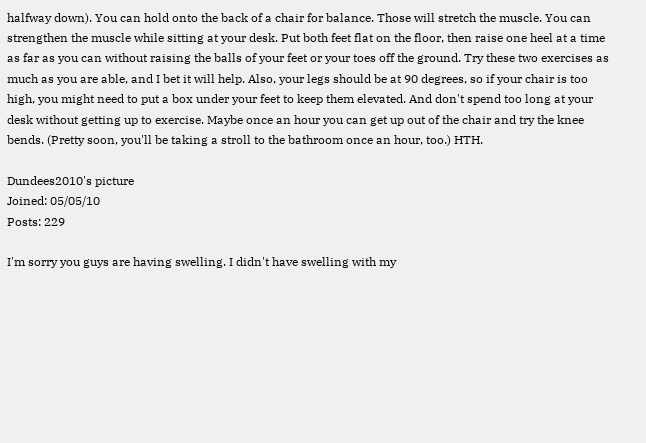halfway down). You can hold onto the back of a chair for balance. Those will stretch the muscle. You can strengthen the muscle while sitting at your desk. Put both feet flat on the floor, then raise one heel at a time as far as you can without raising the balls of your feet or your toes off the ground. Try these two exercises as much as you are able, and I bet it will help. Also, your legs should be at 90 degrees, so if your chair is too high, you might need to put a box under your feet to keep them elevated. And don't spend too long at your desk without getting up to exercise. Maybe once an hour you can get up out of the chair and try the knee bends. (Pretty soon, you'll be taking a stroll to the bathroom once an hour, too.) HTH.

Dundees2010's picture
Joined: 05/05/10
Posts: 229

I'm sorry you guys are having swelling. I didn't have swelling with my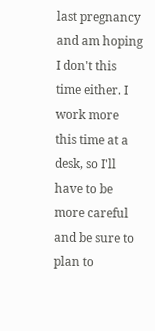last pregnancy and am hoping I don't this time either. I work more this time at a desk, so I'll have to be more careful and be sure to plan to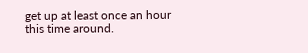get up at least once an hour this time around.